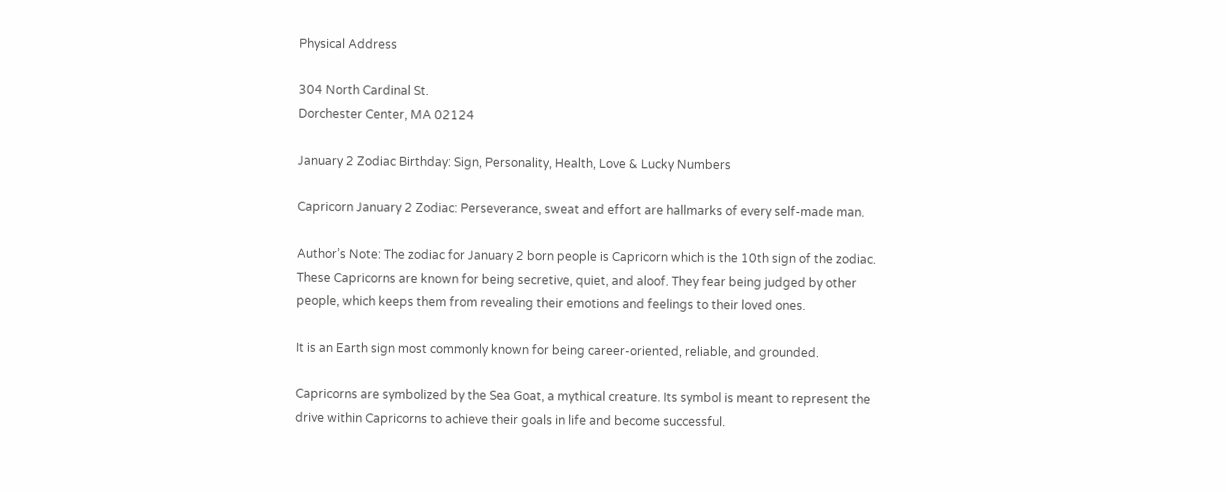Physical Address

304 North Cardinal St.
Dorchester Center, MA 02124

January 2 Zodiac Birthday: Sign, Personality, Health, Love & Lucky Numbers

Capricorn January 2 Zodiac: Perseverance, sweat and effort are hallmarks of every self-made man.

Author’s Note: The zodiac for January 2 born people is Capricorn which is the 10th sign of the zodiac. These Capricorns are known for being secretive, quiet, and aloof. They fear being judged by other people, which keeps them from revealing their emotions and feelings to their loved ones.

It is an Earth sign most commonly known for being career-oriented, reliable, and grounded.

Capricorns are symbolized by the Sea Goat, a mythical creature. Its symbol is meant to represent the drive within Capricorns to achieve their goals in life and become successful.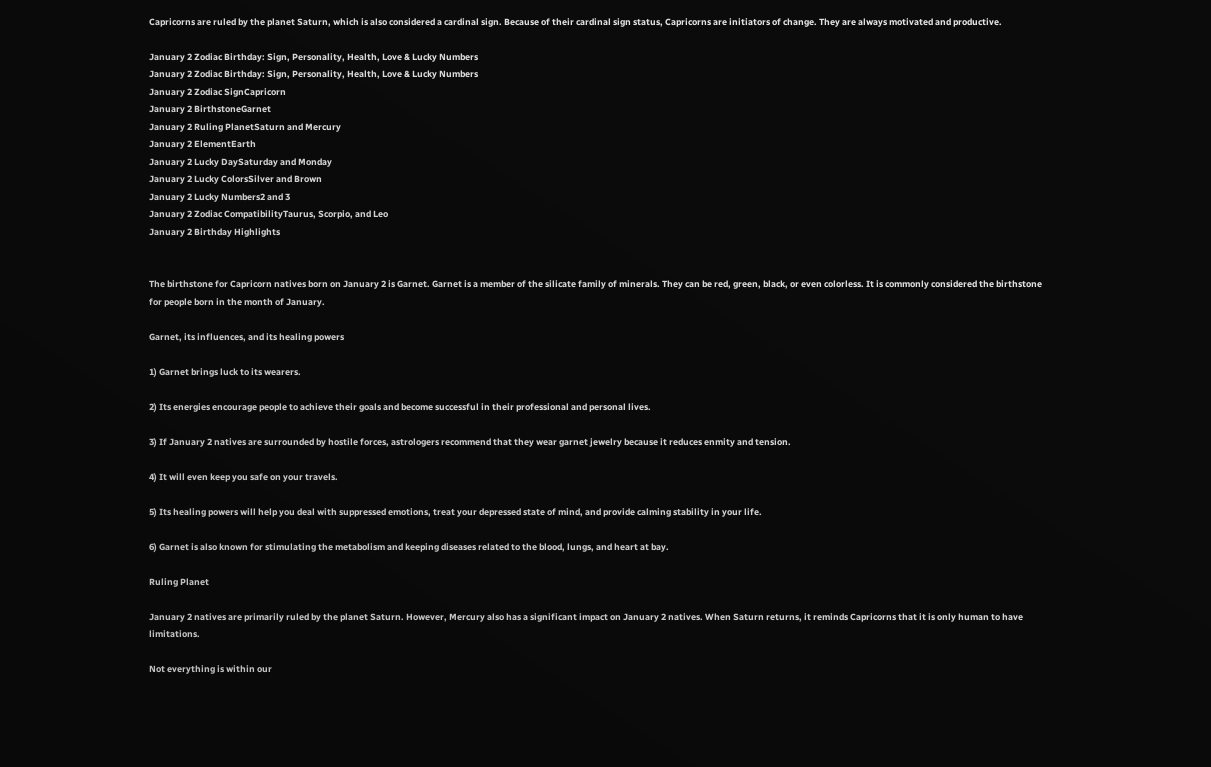Capricorns are ruled by the planet Saturn, which is also considered a cardinal sign. Because of their cardinal sign status, Capricorns are initiators of change. They are always motivated and productive.

January 2 Zodiac Birthday: Sign, Personality, Health, Love & Lucky Numbers
January 2 Zodiac Birthday: Sign, Personality, Health, Love & Lucky Numbers
January 2 Zodiac SignCapricorn
January 2 BirthstoneGarnet
January 2 Ruling PlanetSaturn and Mercury
January 2 ElementEarth
January 2 Lucky DaySaturday and Monday
January 2 Lucky ColorsSilver and Brown
January 2 Lucky Numbers2 and 3
January 2 Zodiac CompatibilityTaurus, Scorpio, and Leo
January 2 Birthday Highlights


The birthstone for Capricorn natives born on January 2 is Garnet. Garnet is a member of the silicate family of minerals. They can be red, green, black, or even colorless. It is commonly considered the birthstone for people born in the month of January.

Garnet, its influences, and its healing powers

1) Garnet brings luck to its wearers.

2) Its energies encourage people to achieve their goals and become successful in their professional and personal lives.

3) If January 2 natives are surrounded by hostile forces, astrologers recommend that they wear garnet jewelry because it reduces enmity and tension.

4) It will even keep you safe on your travels.

5) Its healing powers will help you deal with suppressed emotions, treat your depressed state of mind, and provide calming stability in your life.

6) Garnet is also known for stimulating the metabolism and keeping diseases related to the blood, lungs, and heart at bay.

Ruling Planet

January 2 natives are primarily ruled by the planet Saturn. However, Mercury also has a significant impact on January 2 natives. When Saturn returns, it reminds Capricorns that it is only human to have limitations.

Not everything is within our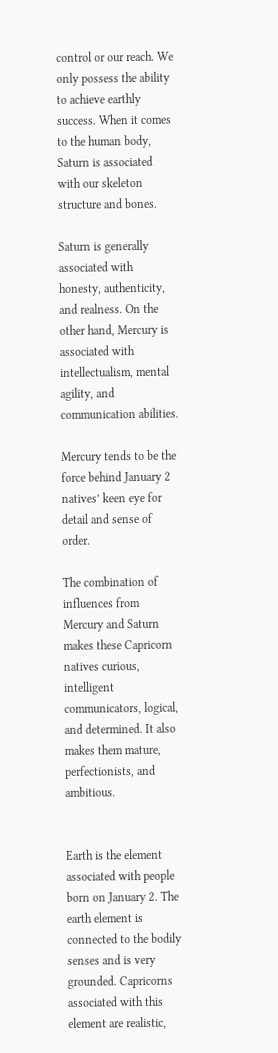control or our reach. We only possess the ability to achieve earthly success. When it comes to the human body, Saturn is associated with our skeleton structure and bones.

Saturn is generally associated with honesty, authenticity, and realness. On the other hand, Mercury is associated with intellectualism, mental agility, and communication abilities.

Mercury tends to be the force behind January 2 natives’ keen eye for detail and sense of order.

The combination of influences from Mercury and Saturn makes these Capricorn natives curious, intelligent communicators, logical, and determined. It also makes them mature, perfectionists, and ambitious.


Earth is the element associated with people born on January 2. The earth element is connected to the bodily senses and is very grounded. Capricorns associated with this element are realistic,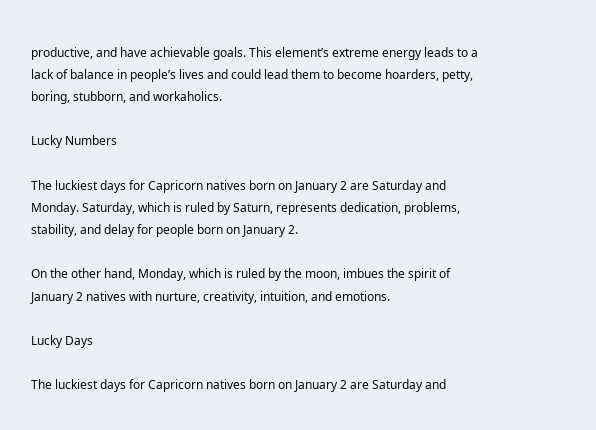productive, and have achievable goals. This element’s extreme energy leads to a lack of balance in people’s lives and could lead them to become hoarders, petty, boring, stubborn, and workaholics.

Lucky Numbers

The luckiest days for Capricorn natives born on January 2 are Saturday and Monday. Saturday, which is ruled by Saturn, represents dedication, problems, stability, and delay for people born on January 2.

On the other hand, Monday, which is ruled by the moon, imbues the spirit of January 2 natives with nurture, creativity, intuition, and emotions.

Lucky Days

The luckiest days for Capricorn natives born on January 2 are Saturday and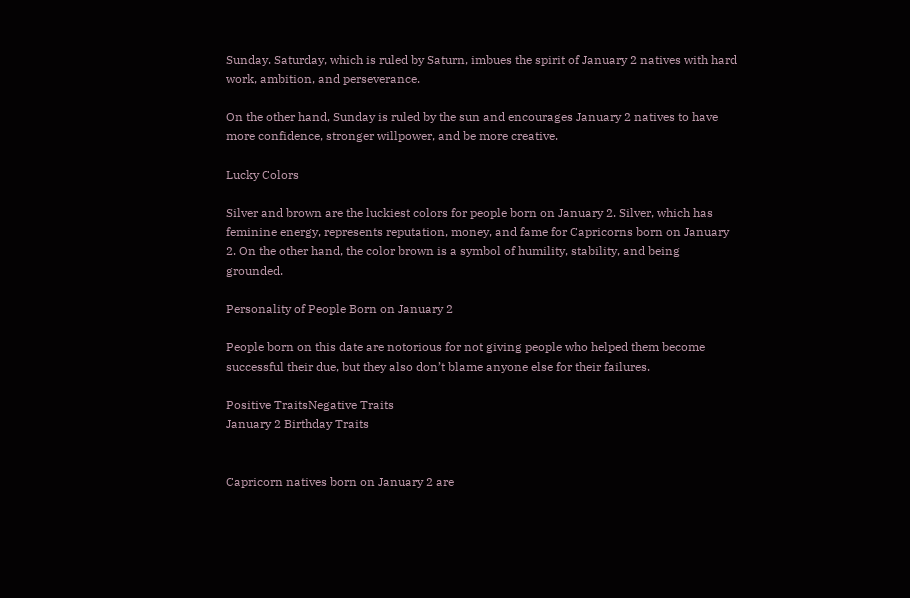Sunday. Saturday, which is ruled by Saturn, imbues the spirit of January 2 natives with hard work, ambition, and perseverance.

On the other hand, Sunday is ruled by the sun and encourages January 2 natives to have more confidence, stronger willpower, and be more creative.

Lucky Colors

Silver and brown are the luckiest colors for people born on January 2. Silver, which has feminine energy, represents reputation, money, and fame for Capricorns born on January 2. On the other hand, the color brown is a symbol of humility, stability, and being grounded.

Personality of People Born on January 2

People born on this date are notorious for not giving people who helped them become successful their due, but they also don’t blame anyone else for their failures.

Positive TraitsNegative Traits
January 2 Birthday Traits


Capricorn natives born on January 2 are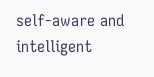self-aware and intelligent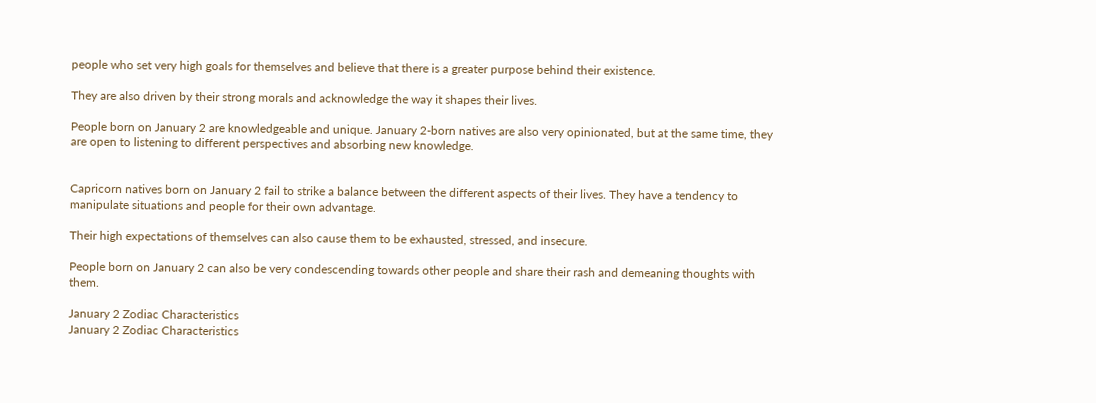people who set very high goals for themselves and believe that there is a greater purpose behind their existence.

They are also driven by their strong morals and acknowledge the way it shapes their lives.

People born on January 2 are knowledgeable and unique. January 2-born natives are also very opinionated, but at the same time, they are open to listening to different perspectives and absorbing new knowledge.


Capricorn natives born on January 2 fail to strike a balance between the different aspects of their lives. They have a tendency to manipulate situations and people for their own advantage.

Their high expectations of themselves can also cause them to be exhausted, stressed, and insecure.

People born on January 2 can also be very condescending towards other people and share their rash and demeaning thoughts with them.

January 2 Zodiac Characteristics
January 2 Zodiac Characteristics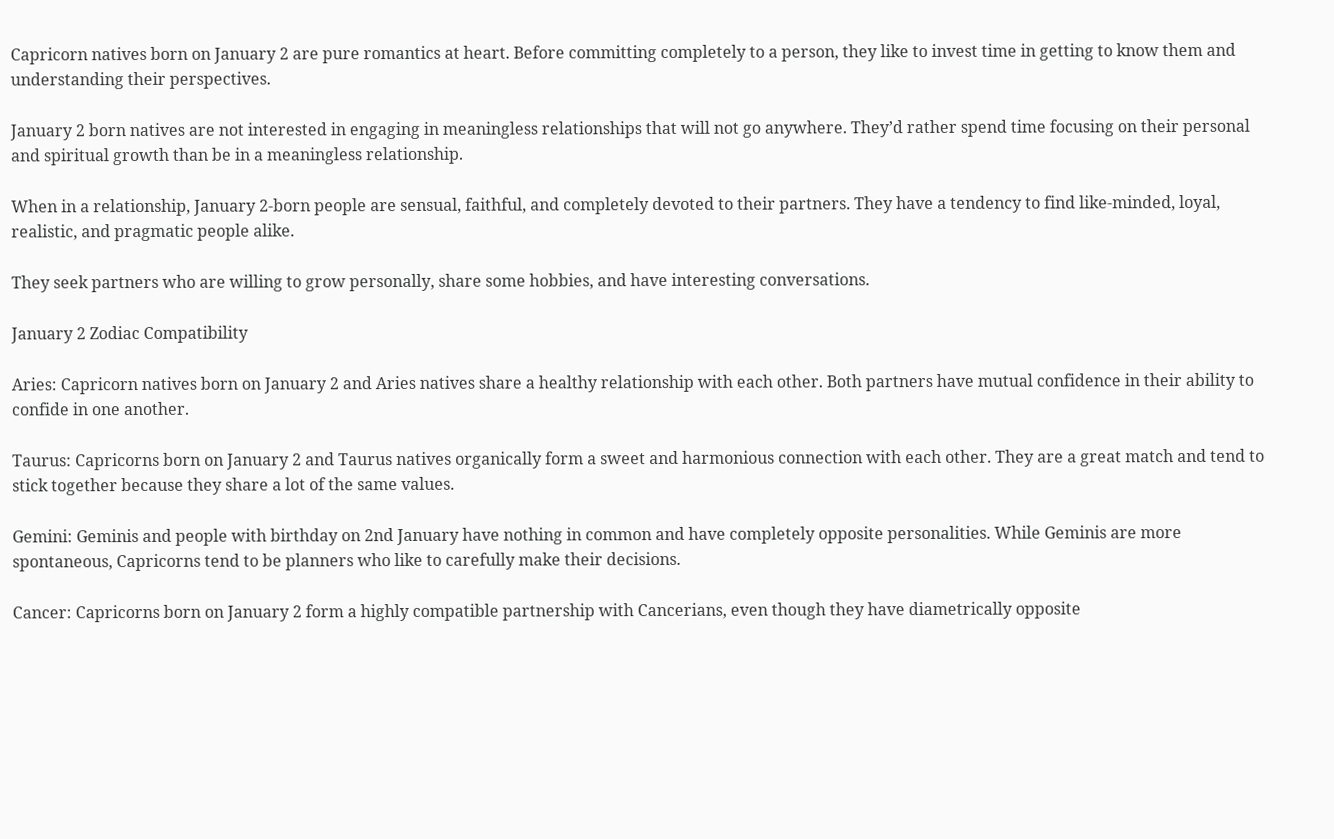Capricorn natives born on January 2 are pure romantics at heart. Before committing completely to a person, they like to invest time in getting to know them and understanding their perspectives.

January 2 born natives are not interested in engaging in meaningless relationships that will not go anywhere. They’d rather spend time focusing on their personal and spiritual growth than be in a meaningless relationship.

When in a relationship, January 2-born people are sensual, faithful, and completely devoted to their partners. They have a tendency to find like-minded, loyal, realistic, and pragmatic people alike.

They seek partners who are willing to grow personally, share some hobbies, and have interesting conversations.

January 2 Zodiac Compatibility

Aries: Capricorn natives born on January 2 and Aries natives share a healthy relationship with each other. Both partners have mutual confidence in their ability to confide in one another.

Taurus: Capricorns born on January 2 and Taurus natives organically form a sweet and harmonious connection with each other. They are a great match and tend to stick together because they share a lot of the same values.

Gemini: Geminis and people with birthday on 2nd January have nothing in common and have completely opposite personalities. While Geminis are more spontaneous, Capricorns tend to be planners who like to carefully make their decisions.

Cancer: Capricorns born on January 2 form a highly compatible partnership with Cancerians, even though they have diametrically opposite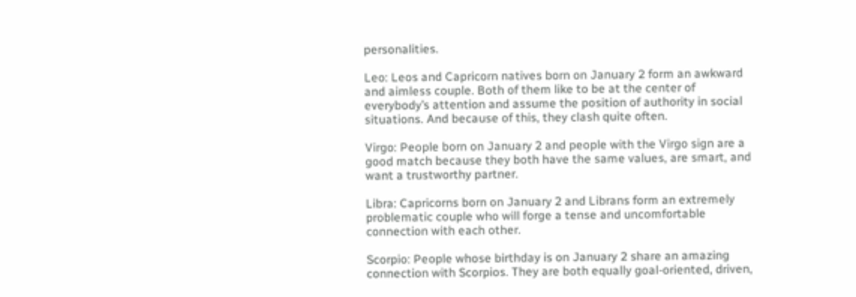personalities.

Leo: Leos and Capricorn natives born on January 2 form an awkward and aimless couple. Both of them like to be at the center of everybody’s attention and assume the position of authority in social situations. And because of this, they clash quite often.

Virgo: People born on January 2 and people with the Virgo sign are a good match because they both have the same values, are smart, and want a trustworthy partner.

Libra: Capricorns born on January 2 and Librans form an extremely problematic couple who will forge a tense and uncomfortable connection with each other.

Scorpio: People whose birthday is on January 2 share an amazing connection with Scorpios. They are both equally goal-oriented, driven,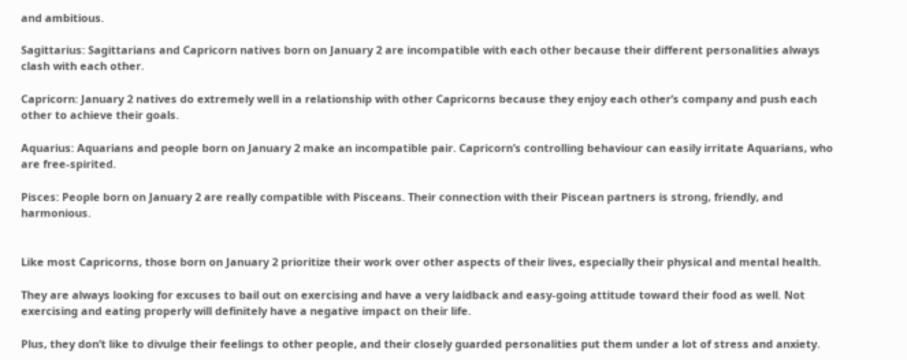and ambitious.

Sagittarius: Sagittarians and Capricorn natives born on January 2 are incompatible with each other because their different personalities always clash with each other.

Capricorn: January 2 natives do extremely well in a relationship with other Capricorns because they enjoy each other’s company and push each other to achieve their goals.

Aquarius: Aquarians and people born on January 2 make an incompatible pair. Capricorn’s controlling behaviour can easily irritate Aquarians, who are free-spirited.

Pisces: People born on January 2 are really compatible with Pisceans. Their connection with their Piscean partners is strong, friendly, and harmonious.


Like most Capricorns, those born on January 2 prioritize their work over other aspects of their lives, especially their physical and mental health.

They are always looking for excuses to bail out on exercising and have a very laidback and easy-going attitude toward their food as well. Not exercising and eating properly will definitely have a negative impact on their life.

Plus, they don’t like to divulge their feelings to other people, and their closely guarded personalities put them under a lot of stress and anxiety.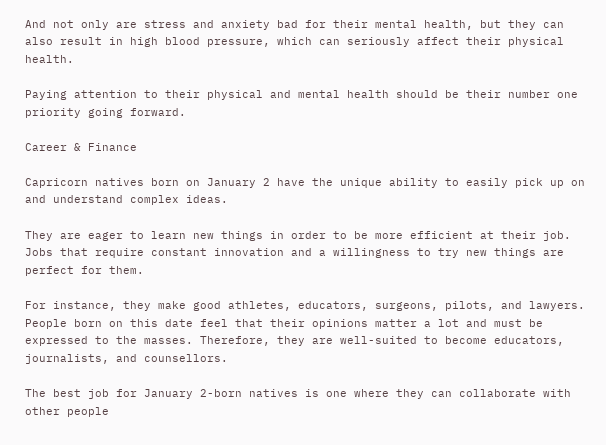And not only are stress and anxiety bad for their mental health, but they can also result in high blood pressure, which can seriously affect their physical health.

Paying attention to their physical and mental health should be their number one priority going forward.

Career & Finance

Capricorn natives born on January 2 have the unique ability to easily pick up on and understand complex ideas.

They are eager to learn new things in order to be more efficient at their job. Jobs that require constant innovation and a willingness to try new things are perfect for them.

For instance, they make good athletes, educators, surgeons, pilots, and lawyers. People born on this date feel that their opinions matter a lot and must be expressed to the masses. Therefore, they are well-suited to become educators, journalists, and counsellors.

The best job for January 2-born natives is one where they can collaborate with other people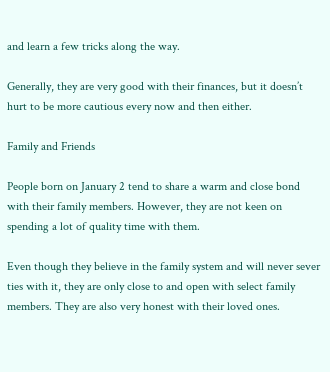and learn a few tricks along the way.

Generally, they are very good with their finances, but it doesn’t hurt to be more cautious every now and then either.

Family and Friends

People born on January 2 tend to share a warm and close bond with their family members. However, they are not keen on spending a lot of quality time with them.

Even though they believe in the family system and will never sever ties with it, they are only close to and open with select family members. They are also very honest with their loved ones.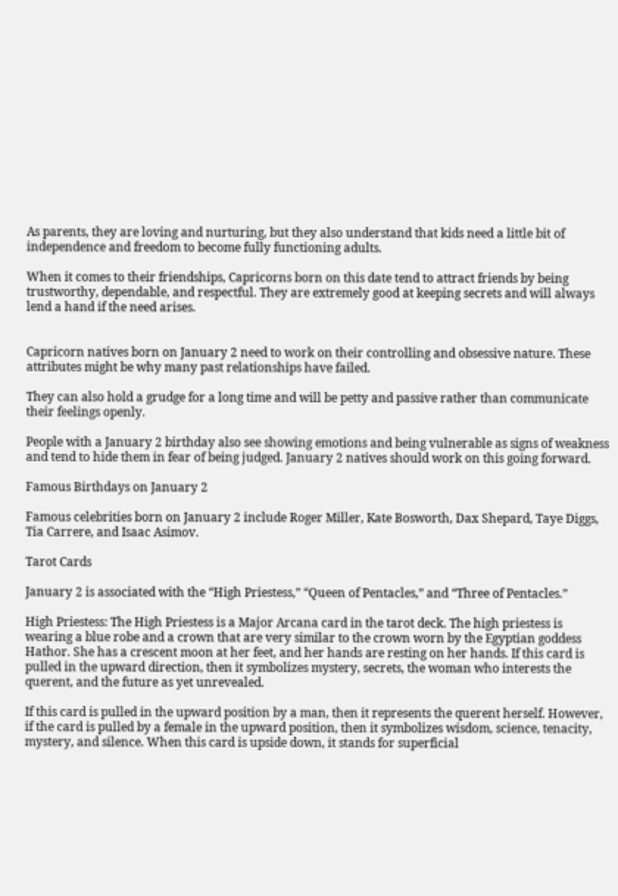As parents, they are loving and nurturing, but they also understand that kids need a little bit of independence and freedom to become fully functioning adults.

When it comes to their friendships, Capricorns born on this date tend to attract friends by being trustworthy, dependable, and respectful. They are extremely good at keeping secrets and will always lend a hand if the need arises.


Capricorn natives born on January 2 need to work on their controlling and obsessive nature. These attributes might be why many past relationships have failed.

They can also hold a grudge for a long time and will be petty and passive rather than communicate their feelings openly.

People with a January 2 birthday also see showing emotions and being vulnerable as signs of weakness and tend to hide them in fear of being judged. January 2 natives should work on this going forward.

Famous Birthdays on January 2

Famous celebrities born on January 2 include Roger Miller, Kate Bosworth, Dax Shepard, Taye Diggs, Tia Carrere, and Isaac Asimov.

Tarot Cards

January 2 is associated with the “High Priestess,” “Queen of Pentacles,” and “Three of Pentacles.”

High Priestess: The High Priestess is a Major Arcana card in the tarot deck. The high priestess is wearing a blue robe and a crown that are very similar to the crown worn by the Egyptian goddess Hathor. She has a crescent moon at her feet, and her hands are resting on her hands. If this card is pulled in the upward direction, then it symbolizes mystery, secrets, the woman who interests the querent, and the future as yet unrevealed.

If this card is pulled in the upward position by a man, then it represents the querent herself. However, if the card is pulled by a female in the upward position, then it symbolizes wisdom, science, tenacity, mystery, and silence. When this card is upside down, it stands for superficial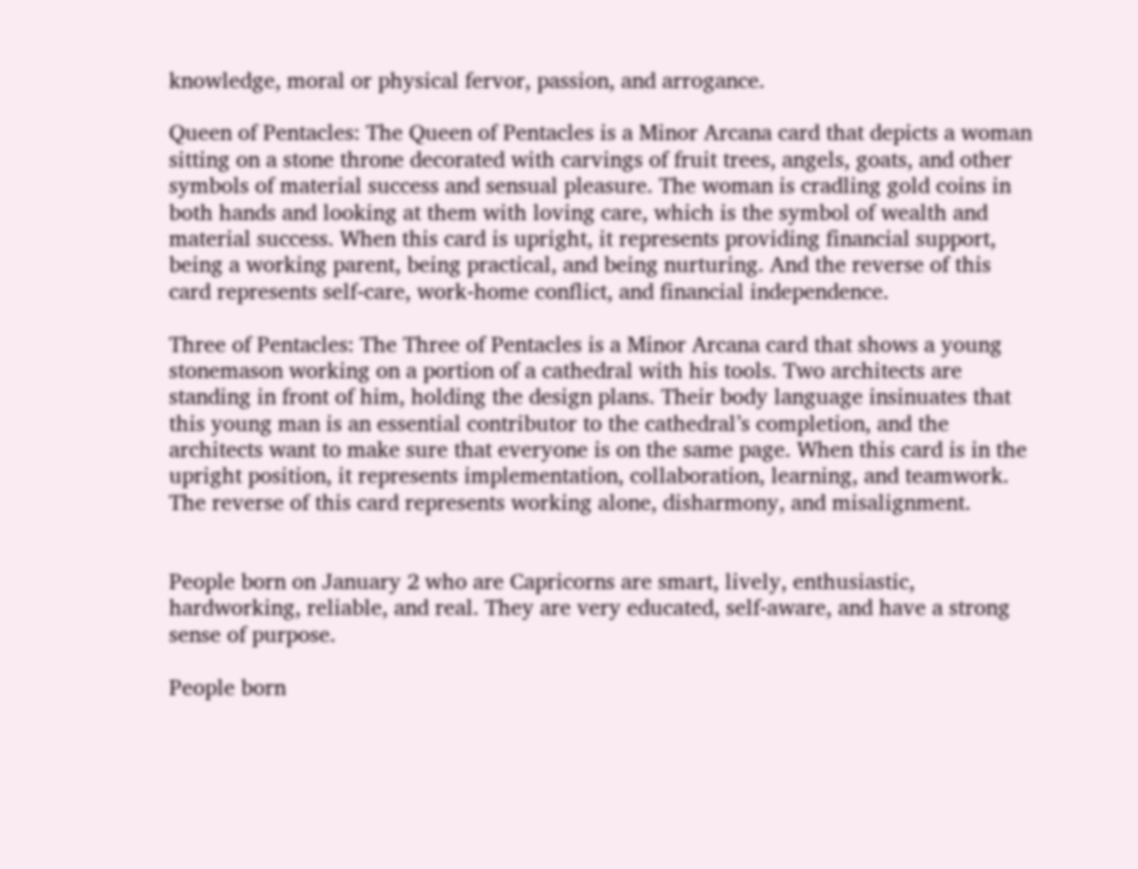knowledge, moral or physical fervor, passion, and arrogance.

Queen of Pentacles: The Queen of Pentacles is a Minor Arcana card that depicts a woman sitting on a stone throne decorated with carvings of fruit trees, angels, goats, and other symbols of material success and sensual pleasure. The woman is cradling gold coins in both hands and looking at them with loving care, which is the symbol of wealth and material success. When this card is upright, it represents providing financial support, being a working parent, being practical, and being nurturing. And the reverse of this card represents self-care, work-home conflict, and financial independence.

Three of Pentacles: The Three of Pentacles is a Minor Arcana card that shows a young stonemason working on a portion of a cathedral with his tools. Two architects are standing in front of him, holding the design plans. Their body language insinuates that this young man is an essential contributor to the cathedral’s completion, and the architects want to make sure that everyone is on the same page. When this card is in the upright position, it represents implementation, collaboration, learning, and teamwork. The reverse of this card represents working alone, disharmony, and misalignment.


People born on January 2 who are Capricorns are smart, lively, enthusiastic, hardworking, reliable, and real. They are very educated, self-aware, and have a strong sense of purpose.

People born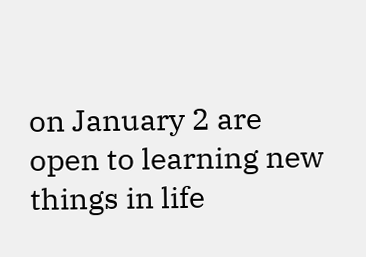on January 2 are open to learning new things in life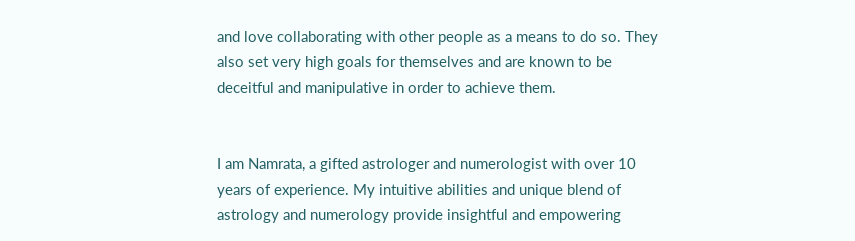and love collaborating with other people as a means to do so. They also set very high goals for themselves and are known to be deceitful and manipulative in order to achieve them.


I am Namrata, a gifted astrologer and numerologist with over 10 years of experience. My intuitive abilities and unique blend of astrology and numerology provide insightful and empowering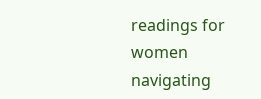readings for women navigating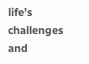life’s challenges and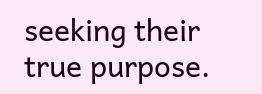seeking their true purpose.